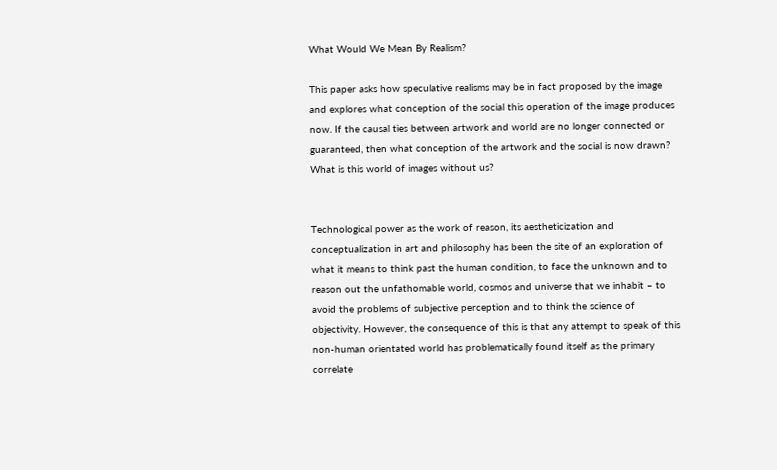What Would We Mean By Realism?

This paper asks how speculative realisms may be in fact proposed by the image and explores what conception of the social this operation of the image produces now. If the causal ties between artwork and world are no longer connected or guaranteed, then what conception of the artwork and the social is now drawn? What is this world of images without us?


Technological power as the work of reason, its aestheticization and conceptualization in art and philosophy has been the site of an exploration of what it means to think past the human condition, to face the unknown and to reason out the unfathomable world, cosmos and universe that we inhabit – to avoid the problems of subjective perception and to think the science of objectivity. However, the consequence of this is that any attempt to speak of this non-human orientated world has problematically found itself as the primary correlate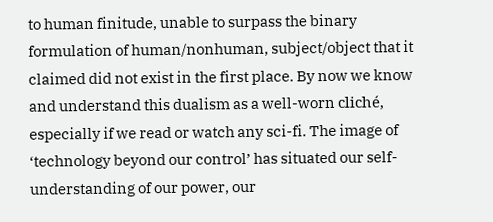to human finitude, unable to surpass the binary formulation of human/nonhuman, subject/object that it claimed did not exist in the first place. By now we know and understand this dualism as a well-worn cliché, especially if we read or watch any sci-fi. The image of ‘technology beyond our control’ has situated our self-understanding of our power, our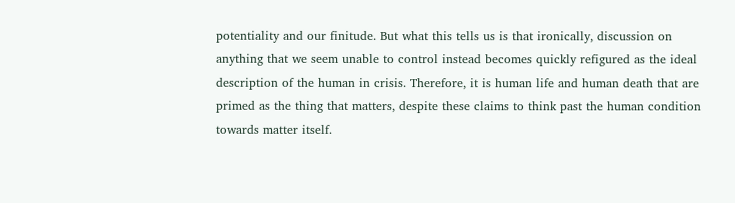potentiality and our finitude. But what this tells us is that ironically, discussion on anything that we seem unable to control instead becomes quickly refigured as the ideal description of the human in crisis. Therefore, it is human life and human death that are primed as the thing that matters, despite these claims to think past the human condition towards matter itself.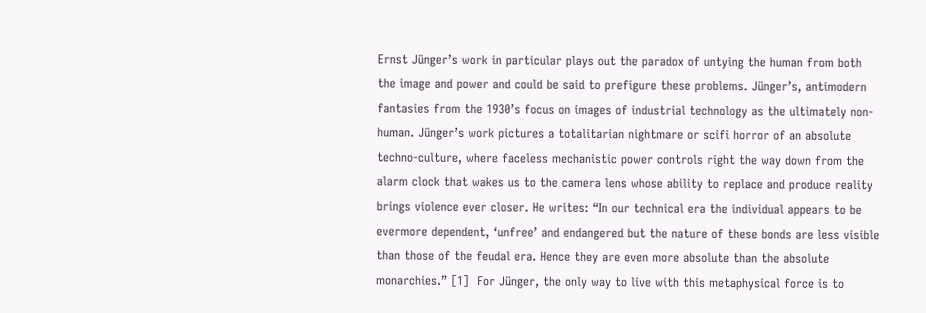Ernst Jünger’s work in particular plays out the paradox of untying the human from both the image and power and could be said to prefigure these problems. Jünger’s, antimodern fantasies from the 1930’s focus on images of industrial technology as the ultimately non-human. Jünger’s work pictures a totalitarian nightmare or scifi horror of an absolute techno-culture, where faceless mechanistic power controls right the way down from the alarm clock that wakes us to the camera lens whose ability to replace and produce reality brings violence ever closer. He writes: “In our technical era the individual appears to be evermore dependent, ‘unfree’ and endangered but the nature of these bonds are less visible than those of the feudal era. Hence they are even more absolute than the absolute monarchies.” [1]  For Jünger, the only way to live with this metaphysical force is to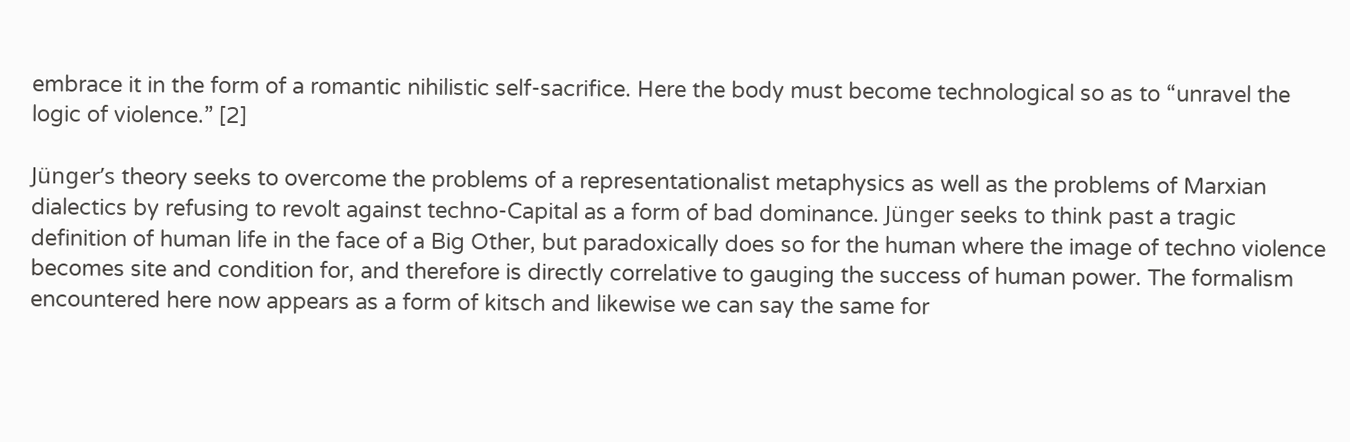embrace it in the form of a romantic nihilistic self-sacrifice. Here the body must become technological so as to “unravel the logic of violence.” [2]

Jünger’s theory seeks to overcome the problems of a representationalist metaphysics as well as the problems of Marxian dialectics by refusing to revolt against techno-Capital as a form of bad dominance. Jünger seeks to think past a tragic definition of human life in the face of a Big Other, but paradoxically does so for the human where the image of techno violence becomes site and condition for, and therefore is directly correlative to gauging the success of human power. The formalism encountered here now appears as a form of kitsch and likewise we can say the same for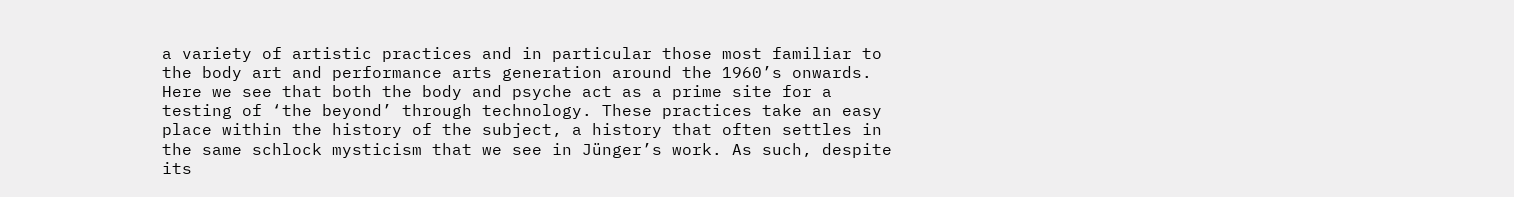a variety of artistic practices and in particular those most familiar to the body art and performance arts generation around the 1960’s onwards. Here we see that both the body and psyche act as a prime site for a testing of ‘the beyond’ through technology. These practices take an easy place within the history of the subject, a history that often settles in the same schlock mysticism that we see in Jünger’s work. As such, despite its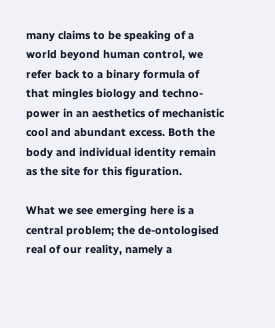many claims to be speaking of a world beyond human control, we refer back to a binary formula of that mingles biology and techno-power in an aesthetics of mechanistic cool and abundant excess. Both the body and individual identity remain as the site for this figuration.

What we see emerging here is a central problem; the de-ontologised real of our reality, namely a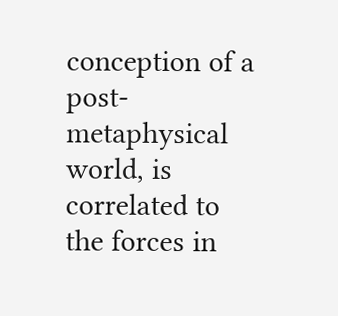conception of a post-metaphysical world, is correlated to the forces in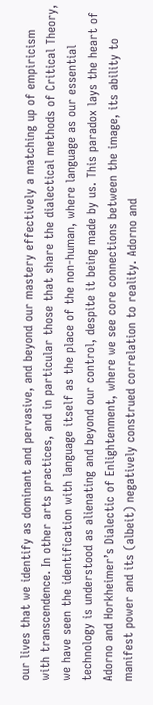our lives that we identify as dominant and pervasive, and beyond our mastery effectively a matching up of empiricism with transcendence. In other arts practices, and in particular those that share the dialectical methods of Critical Theory, we have seen the identification with language itself as the place of the non-human, where language as our essential technology is understood as alienating and beyond our control, despite it being made by us. This paradox lays the heart of Adorno and Horkheimer’s Dialectic of Enlightenment, where we see core connections between the image, its ability to manifest power and its (albeit) negatively construed correlation to reality. Adorno and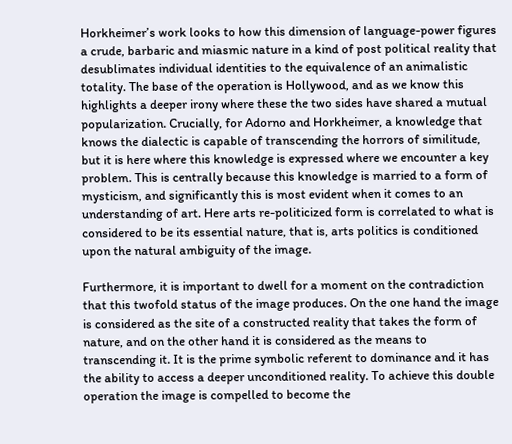Horkheimer’s work looks to how this dimension of language-power figures a crude, barbaric and miasmic nature in a kind of post political reality that desublimates individual identities to the equivalence of an animalistic totality. The base of the operation is Hollywood, and as we know this highlights a deeper irony where these the two sides have shared a mutual popularization. Crucially, for Adorno and Horkheimer, a knowledge that knows the dialectic is capable of transcending the horrors of similitude, but it is here where this knowledge is expressed where we encounter a key problem. This is centrally because this knowledge is married to a form of mysticism, and significantly this is most evident when it comes to an understanding of art. Here arts re-politicized form is correlated to what is considered to be its essential nature, that is, arts politics is conditioned upon the natural ambiguity of the image.

Furthermore, it is important to dwell for a moment on the contradiction that this twofold status of the image produces. On the one hand the image is considered as the site of a constructed reality that takes the form of nature, and on the other hand it is considered as the means to transcending it. It is the prime symbolic referent to dominance and it has the ability to access a deeper unconditioned reality. To achieve this double operation the image is compelled to become the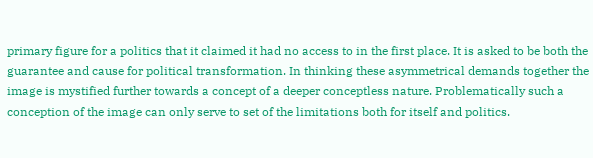primary figure for a politics that it claimed it had no access to in the first place. It is asked to be both the guarantee and cause for political transformation. In thinking these asymmetrical demands together the image is mystified further towards a concept of a deeper conceptless nature. Problematically such a conception of the image can only serve to set of the limitations both for itself and politics.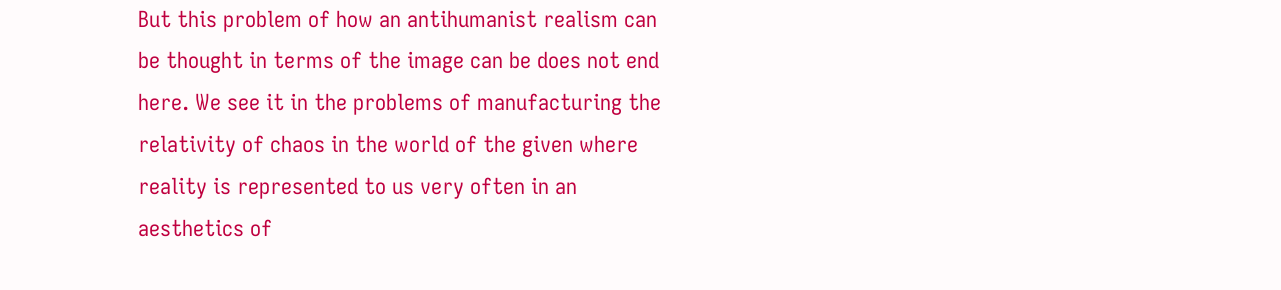But this problem of how an antihumanist realism can be thought in terms of the image can be does not end here. We see it in the problems of manufacturing the relativity of chaos in the world of the given where reality is represented to us very often in an aesthetics of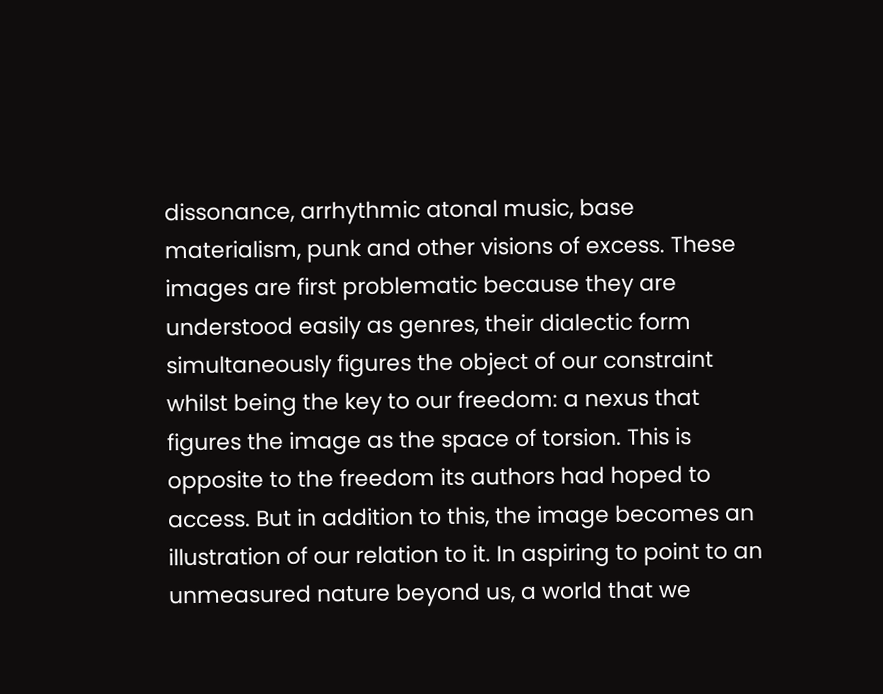dissonance, arrhythmic atonal music, base materialism, punk and other visions of excess. These images are first problematic because they are understood easily as genres, their dialectic form simultaneously figures the object of our constraint whilst being the key to our freedom: a nexus that figures the image as the space of torsion. This is opposite to the freedom its authors had hoped to access. But in addition to this, the image becomes an illustration of our relation to it. In aspiring to point to an unmeasured nature beyond us, a world that we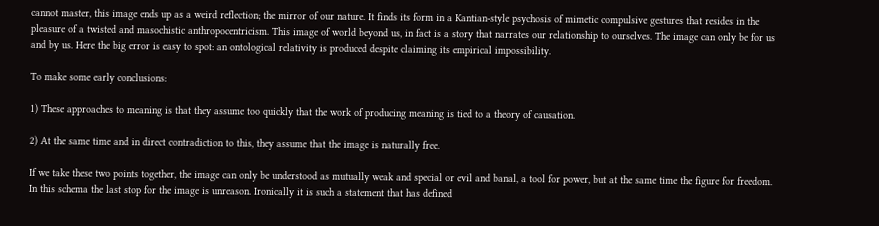cannot master, this image ends up as a weird reflection; the mirror of our nature. It finds its form in a Kantian-style psychosis of mimetic compulsive gestures that resides in the pleasure of a twisted and masochistic anthropocentricism. This image of world beyond us, in fact is a story that narrates our relationship to ourselves. The image can only be for us and by us. Here the big error is easy to spot: an ontological relativity is produced despite claiming its empirical impossibility.

To make some early conclusions:

1) These approaches to meaning is that they assume too quickly that the work of producing meaning is tied to a theory of causation.

2) At the same time and in direct contradiction to this, they assume that the image is naturally free.

If we take these two points together, the image can only be understood as mutually weak and special or evil and banal, a tool for power, but at the same time the figure for freedom. In this schema the last stop for the image is unreason. Ironically it is such a statement that has defined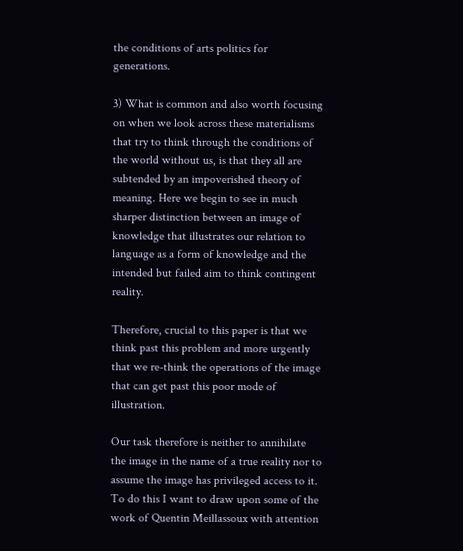the conditions of arts politics for generations.

3) What is common and also worth focusing on when we look across these materialisms that try to think through the conditions of the world without us, is that they all are subtended by an impoverished theory of meaning. Here we begin to see in much sharper distinction between an image of knowledge that illustrates our relation to language as a form of knowledge and the intended but failed aim to think contingent reality.

Therefore, crucial to this paper is that we think past this problem and more urgently that we re-think the operations of the image that can get past this poor mode of illustration.

Our task therefore is neither to annihilate the image in the name of a true reality nor to assume the image has privileged access to it. To do this I want to draw upon some of the work of Quentin Meillassoux with attention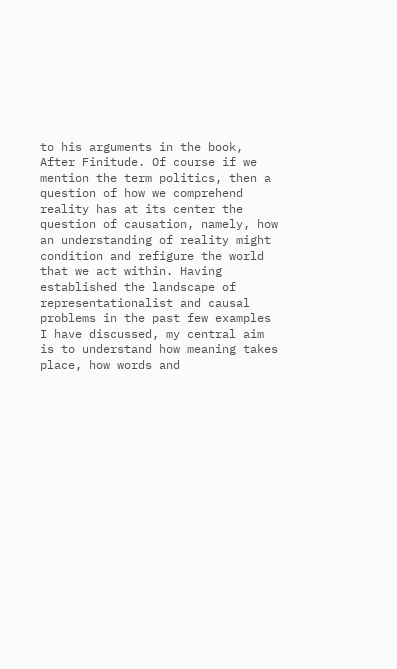to his arguments in the book, After Finitude. Of course if we mention the term politics, then a question of how we comprehend reality has at its center the question of causation, namely, how an understanding of reality might condition and refigure the world that we act within. Having established the landscape of representationalist and causal problems in the past few examples I have discussed, my central aim is to understand how meaning takes place, how words and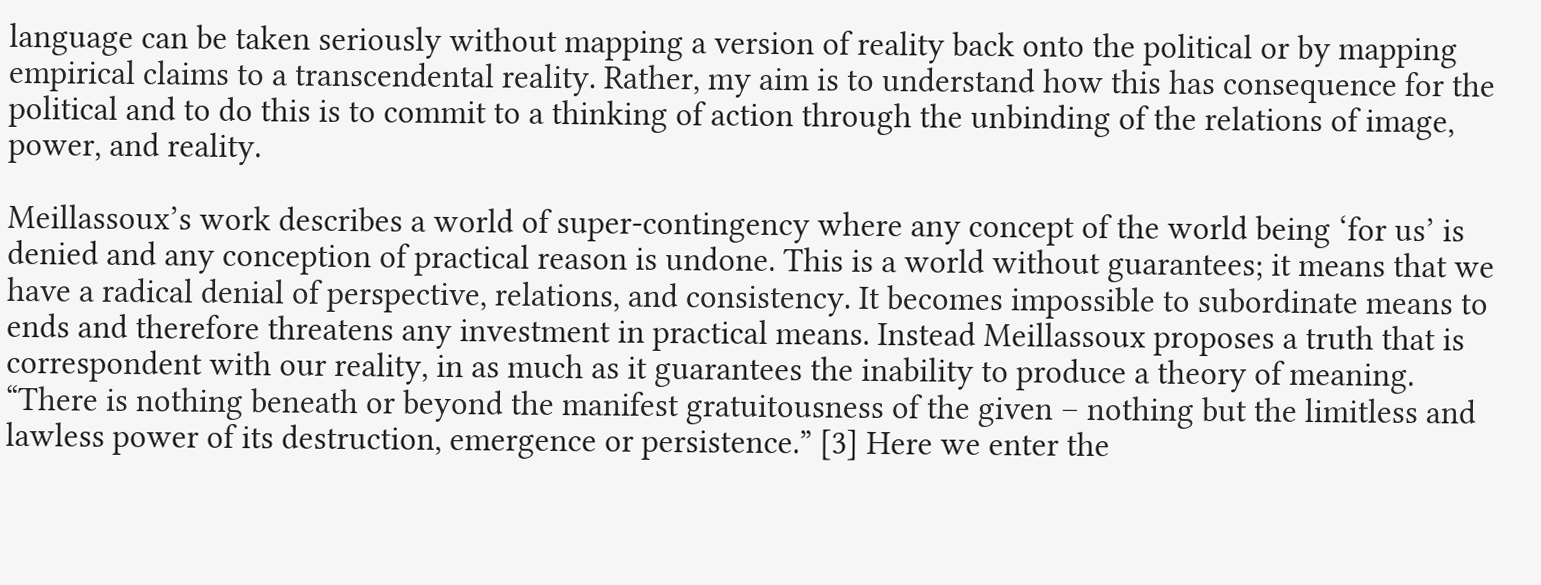language can be taken seriously without mapping a version of reality back onto the political or by mapping empirical claims to a transcendental reality. Rather, my aim is to understand how this has consequence for the political and to do this is to commit to a thinking of action through the unbinding of the relations of image, power, and reality.

Meillassoux’s work describes a world of super-contingency where any concept of the world being ‘for us’ is denied and any conception of practical reason is undone. This is a world without guarantees; it means that we have a radical denial of perspective, relations, and consistency. It becomes impossible to subordinate means to ends and therefore threatens any investment in practical means. Instead Meillassoux proposes a truth that is correspondent with our reality, in as much as it guarantees the inability to produce a theory of meaning. “There is nothing beneath or beyond the manifest gratuitousness of the given – nothing but the limitless and lawless power of its destruction, emergence or persistence.” [3] Here we enter the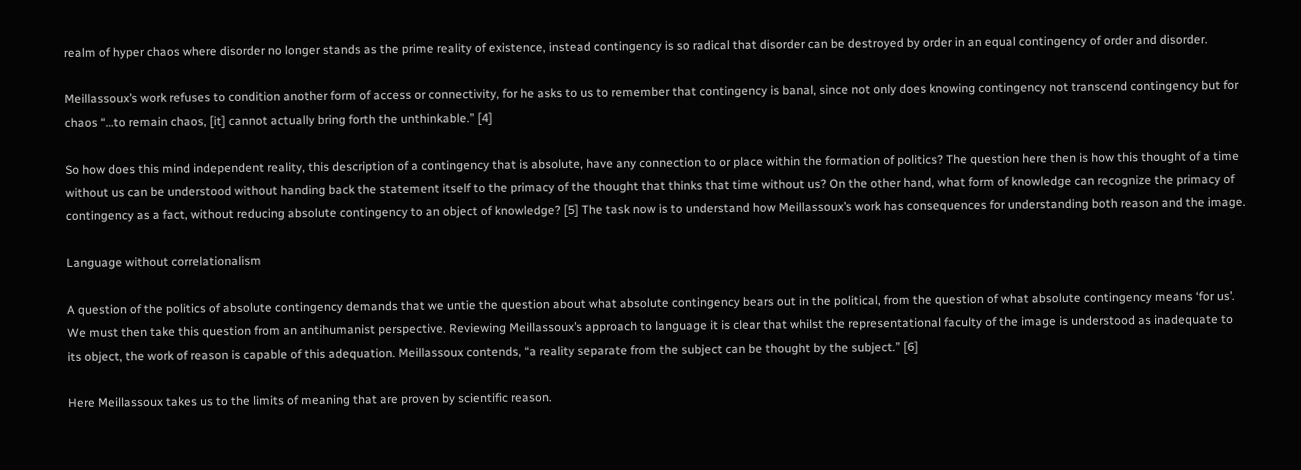realm of hyper chaos where disorder no longer stands as the prime reality of existence, instead contingency is so radical that disorder can be destroyed by order in an equal contingency of order and disorder.

Meillassoux’s work refuses to condition another form of access or connectivity, for he asks to us to remember that contingency is banal, since not only does knowing contingency not transcend contingency but for chaos “…to remain chaos, [it] cannot actually bring forth the unthinkable.” [4]

So how does this mind independent reality, this description of a contingency that is absolute, have any connection to or place within the formation of politics? The question here then is how this thought of a time without us can be understood without handing back the statement itself to the primacy of the thought that thinks that time without us? On the other hand, what form of knowledge can recognize the primacy of contingency as a fact, without reducing absolute contingency to an object of knowledge? [5] The task now is to understand how Meillassoux’s work has consequences for understanding both reason and the image.

Language without correlationalism

A question of the politics of absolute contingency demands that we untie the question about what absolute contingency bears out in the political, from the question of what absolute contingency means ‘for us’. We must then take this question from an antihumanist perspective. Reviewing Meillassoux’s approach to language it is clear that whilst the representational faculty of the image is understood as inadequate to its object, the work of reason is capable of this adequation. Meillassoux contends, “a reality separate from the subject can be thought by the subject.” [6]

Here Meillassoux takes us to the limits of meaning that are proven by scientific reason.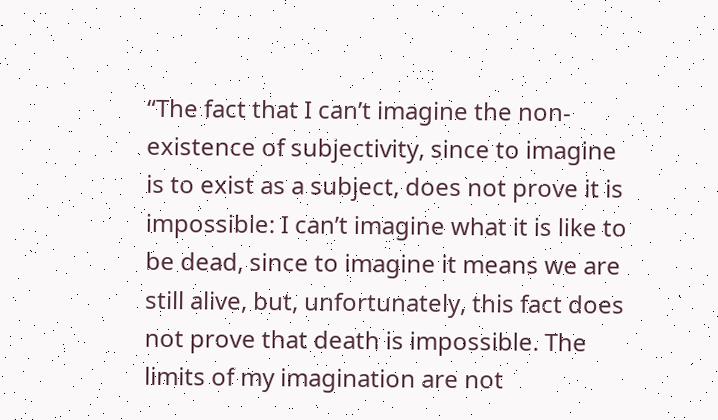“The fact that I can’t imagine the non-existence of subjectivity, since to imagine is to exist as a subject, does not prove it is impossible: I can’t imagine what it is like to be dead, since to imagine it means we are still alive, but, unfortunately, this fact does not prove that death is impossible. The limits of my imagination are not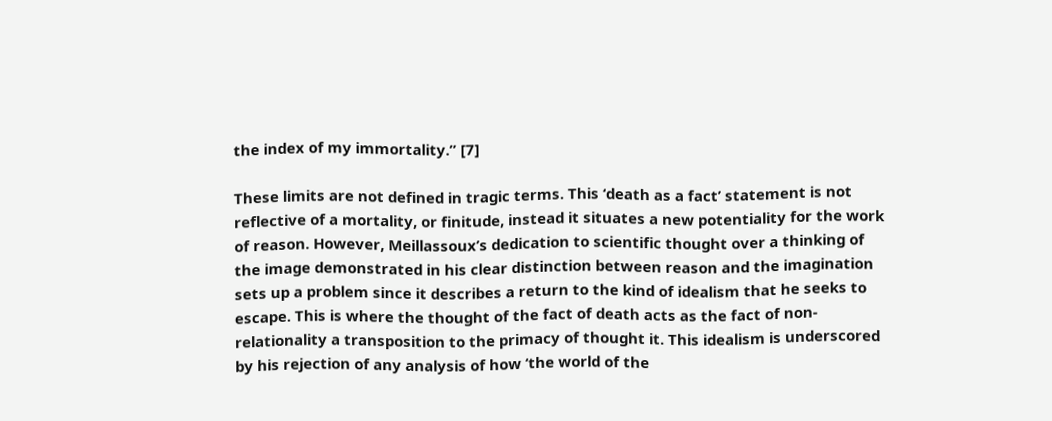the index of my immortality.” [7]

These limits are not defined in tragic terms. This ‘death as a fact’ statement is not reflective of a mortality, or finitude, instead it situates a new potentiality for the work of reason. However, Meillassoux’s dedication to scientific thought over a thinking of the image demonstrated in his clear distinction between reason and the imagination sets up a problem since it describes a return to the kind of idealism that he seeks to escape. This is where the thought of the fact of death acts as the fact of non-relationality a transposition to the primacy of thought it. This idealism is underscored by his rejection of any analysis of how ‘the world of the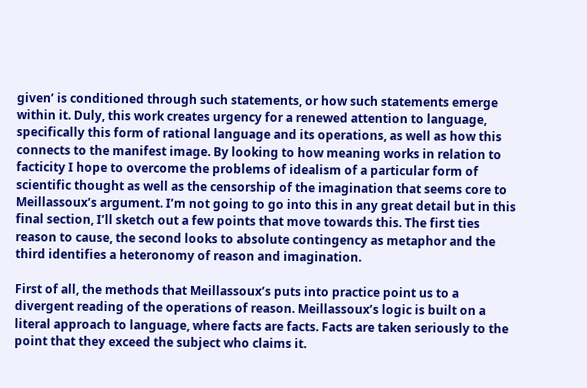given’ is conditioned through such statements, or how such statements emerge within it. Duly, this work creates urgency for a renewed attention to language, specifically this form of rational language and its operations, as well as how this connects to the manifest image. By looking to how meaning works in relation to facticity I hope to overcome the problems of idealism of a particular form of scientific thought as well as the censorship of the imagination that seems core to Meillassoux’s argument. I’m not going to go into this in any great detail but in this final section, I’ll sketch out a few points that move towards this. The first ties reason to cause, the second looks to absolute contingency as metaphor and the third identifies a heteronomy of reason and imagination.

First of all, the methods that Meillassoux’s puts into practice point us to a divergent reading of the operations of reason. Meillassoux’s logic is built on a literal approach to language, where facts are facts. Facts are taken seriously to the point that they exceed the subject who claims it.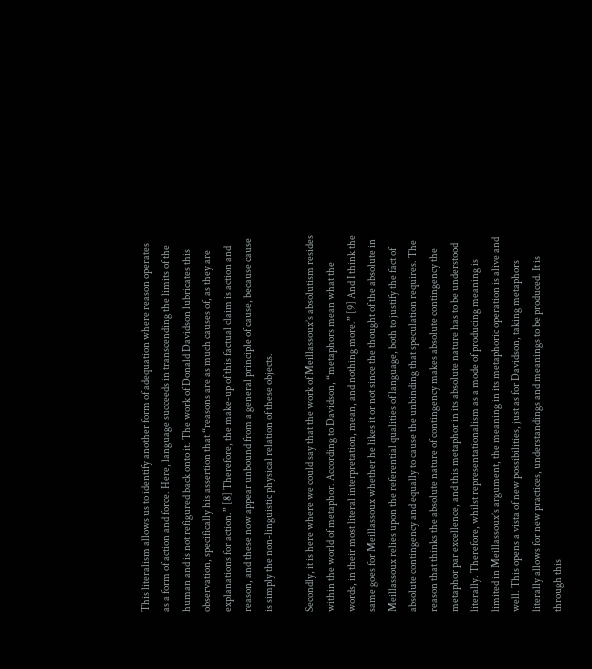This literalism allows us to identify another form of adequation where reason operates as a form of action and force. Here, language succeeds in transcending the limits of the human and is not refigured back onto it. The work of Donald Davidson lubricates this observation, specifically his assertion that “reasons are as much causes of, as they are explanations for action.” [8] Therefore, the make-up of this factual claim is action and reason, and these now appear unbound from a general principle of cause, because cause is simply the non-linguistic physical relation of these objects.

Secondly, it is here where we could say that the work of Meillassoux’s absolutism resides within the world of metaphor. According to Davidson, “metaphors mean what the words, in their most literal interpretation, mean, and nothing more.” [9] And I think the same goes for Meillassoux whether he likes it or not since the thought of the absolute in Meillassoux relies upon the referential qualities of language, both to justify the fact of absolute contingency and equally to cause the unbinding that speculation requires. The reason that thinks the absolute nature of contingency makes absolute contingency the metaphor par excellence, and this metaphor in its absolute nature has to be understood literally. Therefore, whilst representationalism as a mode of producing meaning is limited in Meillassoux’s argument, the meaning in its metaphoric operation is alive and well. This opens a vista of new possibilities, just as for Davidson, taking metaphors literally allows for new practices, understandings and meanings to be produced. It is through this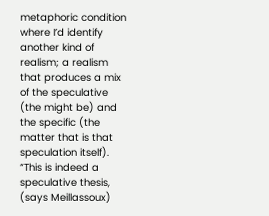metaphoric condition where I’d identify another kind of realism; a realism that produces a mix of the speculative (the might be) and the specific (the matter that is that speculation itself). “This is indeed a speculative thesis, (says Meillassoux)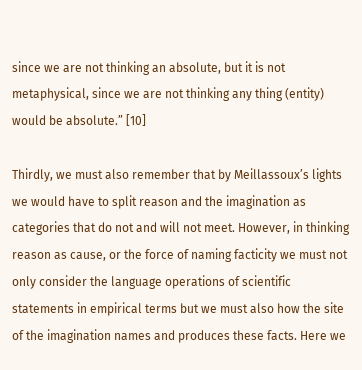since we are not thinking an absolute, but it is not metaphysical, since we are not thinking any thing (entity) would be absolute.” [10]

Thirdly, we must also remember that by Meillassoux’s lights we would have to split reason and the imagination as categories that do not and will not meet. However, in thinking reason as cause, or the force of naming facticity we must not only consider the language operations of scientific statements in empirical terms but we must also how the site of the imagination names and produces these facts. Here we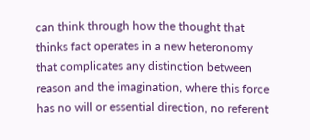can think through how the thought that thinks fact operates in a new heteronomy that complicates any distinction between reason and the imagination, where this force has no will or essential direction, no referent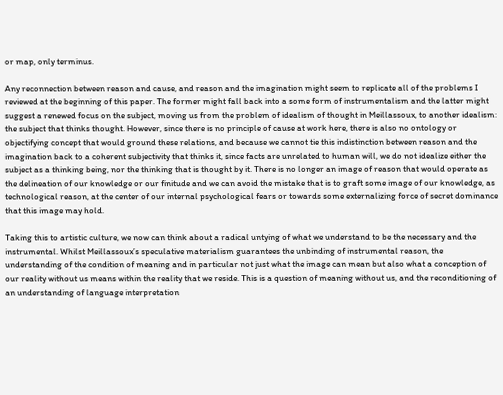or map, only terminus.

Any reconnection between reason and cause, and reason and the imagination might seem to replicate all of the problems I reviewed at the beginning of this paper. The former might fall back into a some form of instrumentalism and the latter might suggest a renewed focus on the subject, moving us from the problem of idealism of thought in Meillassoux, to another idealism: the subject that thinks thought. However, since there is no principle of cause at work here, there is also no ontology or objectifying concept that would ground these relations, and because we cannot tie this indistinction between reason and the imagination back to a coherent subjectivity that thinks it, since facts are unrelated to human will, we do not idealize either the subject as a thinking being, nor the thinking that is thought by it. There is no longer an image of reason that would operate as the delineation of our knowledge or our finitude and we can avoid the mistake that is to graft some image of our knowledge, as technological reason, at the center of our internal psychological fears or towards some externalizing force of secret dominance that this image may hold.

Taking this to artistic culture, we now can think about a radical untying of what we understand to be the necessary and the instrumental. Whilst Meillassoux’s speculative materialism guarantees the unbinding of instrumental reason, the understanding of the condition of meaning and in particular not just what the image can mean but also what a conception of our reality without us means within the reality that we reside. This is a question of meaning without us, and the reconditioning of an understanding of language interpretation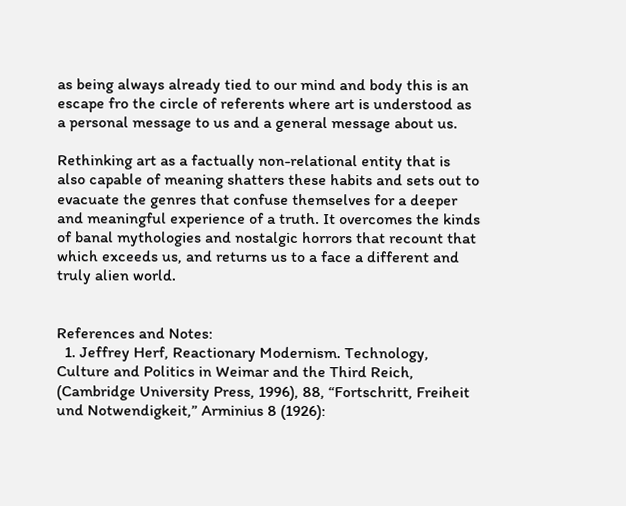as being always already tied to our mind and body this is an escape fro the circle of referents where art is understood as a personal message to us and a general message about us.

Rethinking art as a factually non-relational entity that is also capable of meaning shatters these habits and sets out to evacuate the genres that confuse themselves for a deeper and meaningful experience of a truth. It overcomes the kinds of banal mythologies and nostalgic horrors that recount that which exceeds us, and returns us to a face a different and truly alien world.


References and Notes:
  1. Jeffrey Herf, Reactionary Modernism. Technology, Culture and Politics in Weimar and the Third Reich, (Cambridge University Press, 1996), 88, “Fortschritt, Freiheit und Notwendigkeit,” Arminius 8 (1926):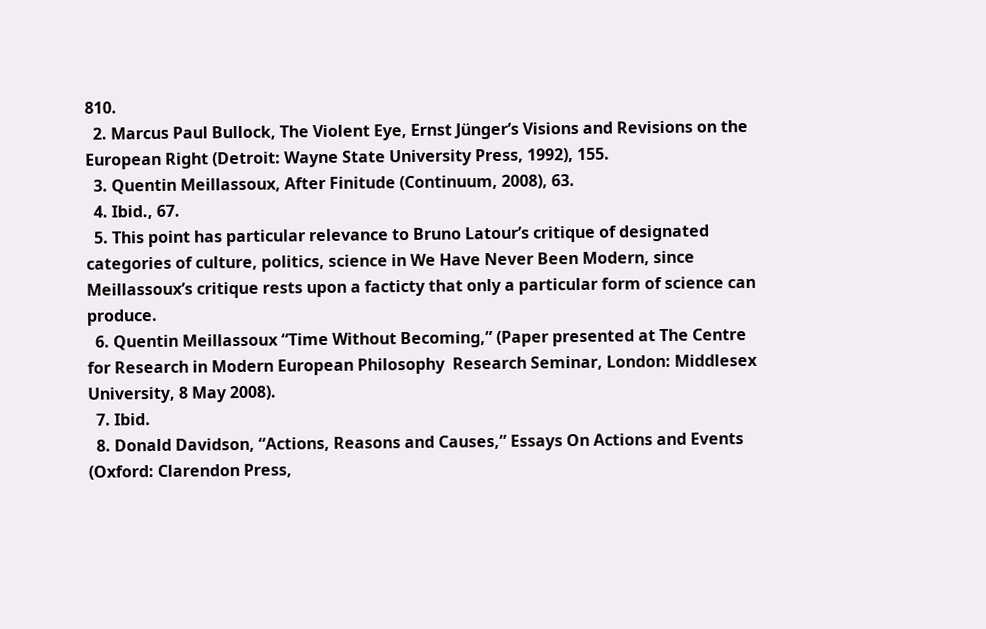810.
  2. Marcus Paul Bullock, The Violent Eye, Ernst Jünger’s Visions and Revisions on the European Right (Detroit: Wayne State University Press, 1992), 155.
  3. Quentin Meillassoux, After Finitude (Continuum, 2008), 63.
  4. Ibid., 67.
  5. This point has particular relevance to Bruno Latour’s critique of designated categories of culture, politics, science in We Have Never Been Modern, since Meillassoux’s critique rests upon a facticty that only a particular form of science can produce.
  6. Quentin Meillassoux “Time Without Becoming,” (Paper presented at The Centre for Research in Modern European Philosophy  Research Seminar, London: Middlesex University, 8 May 2008).
  7. Ibid.
  8. Donald Davidson, “Actions, Reasons and Causes,” Essays On Actions and Events (Oxford: Clarendon Press,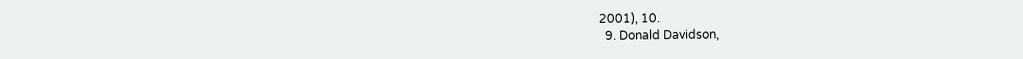2001), 10.
  9. Donald Davidson,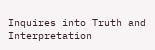Inquires into Truth and Interpretation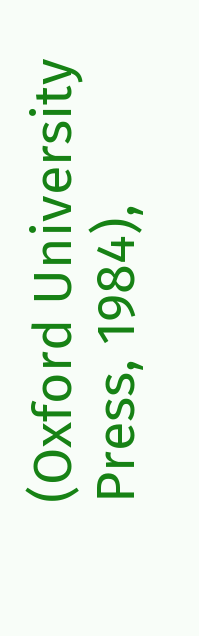(Oxford University Press, 1984),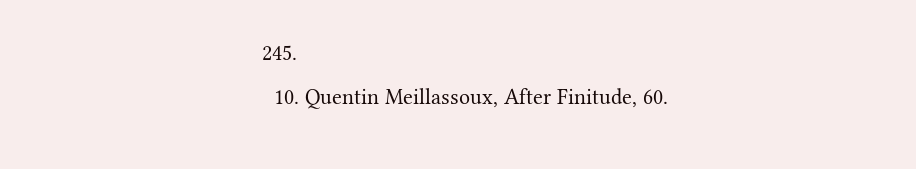245.
  10. Quentin Meillassoux, After Finitude, 60.